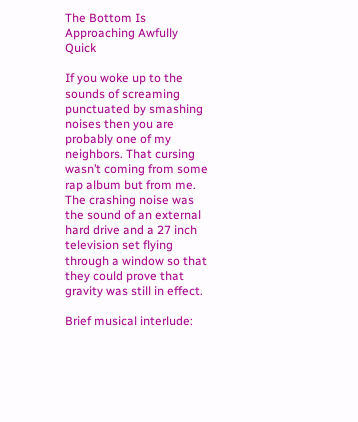The Bottom Is Approaching Awfully Quick

If you woke up to the sounds of screaming punctuated by smashing noises then you are probably one of my neighbors. That cursing wasn’t coming from some rap album but from me. The crashing noise was the sound of an external hard drive and a 27 inch television set flying through a window so that they could prove that gravity was still in effect.

Brief musical interlude: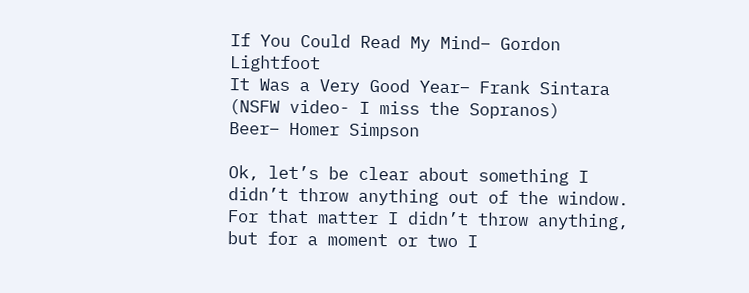If You Could Read My Mind– Gordon Lightfoot
It Was a Very Good Year– Frank Sintara (NSFW video- I miss the Sopranos)
Beer– Homer Simpson

Ok, let’s be clear about something I didn’t throw anything out of the window. For that matter I didn’t throw anything, but for a moment or two I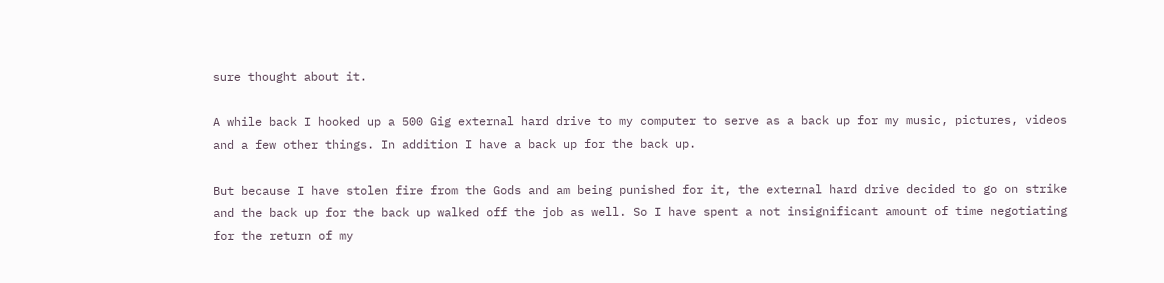sure thought about it.

A while back I hooked up a 500 Gig external hard drive to my computer to serve as a back up for my music, pictures, videos and a few other things. In addition I have a back up for the back up.

But because I have stolen fire from the Gods and am being punished for it, the external hard drive decided to go on strike and the back up for the back up walked off the job as well. So I have spent a not insignificant amount of time negotiating for the return of my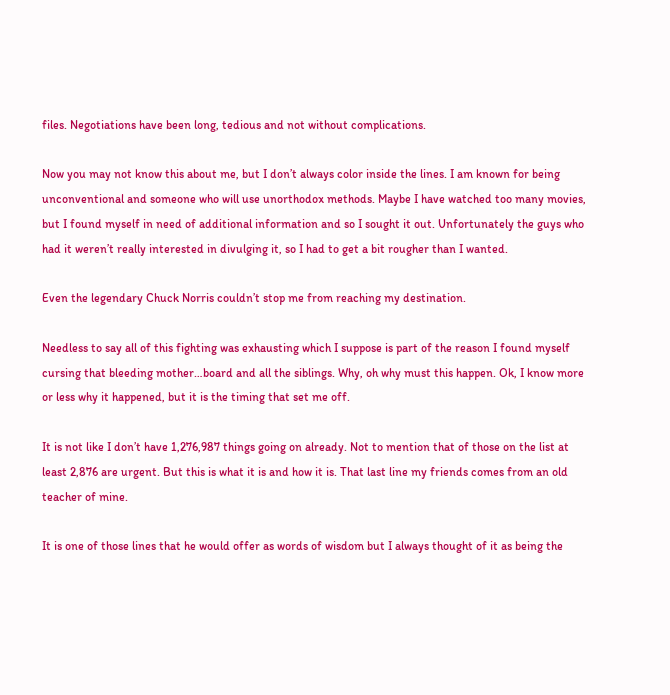files. Negotiations have been long, tedious and not without complications.

Now you may not know this about me, but I don’t always color inside the lines. I am known for being unconventional and someone who will use unorthodox methods. Maybe I have watched too many movies, but I found myself in need of additional information and so I sought it out. Unfortunately the guys who had it weren’t really interested in divulging it, so I had to get a bit rougher than I wanted.

Even the legendary Chuck Norris couldn’t stop me from reaching my destination.

Needless to say all of this fighting was exhausting which I suppose is part of the reason I found myself cursing that bleeding mother…board and all the siblings. Why, oh why must this happen. Ok, I know more or less why it happened, but it is the timing that set me off.

It is not like I don’t have 1,276,987 things going on already. Not to mention that of those on the list at least 2,876 are urgent. But this is what it is and how it is. That last line my friends comes from an old teacher of mine.

It is one of those lines that he would offer as words of wisdom but I always thought of it as being the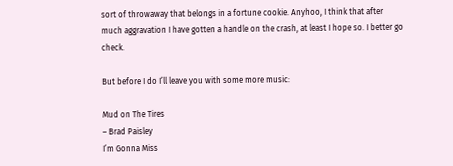sort of throwaway that belongs in a fortune cookie. Anyhoo, I think that after much aggravation I have gotten a handle on the crash, at least I hope so. I better go check.

But before I do I’ll leave you with some more music:

Mud on The Tires
– Brad Paisley
I’m Gonna Miss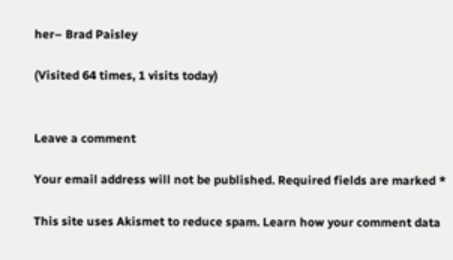her– Brad Paisley

(Visited 64 times, 1 visits today)


Leave a comment

Your email address will not be published. Required fields are marked *

This site uses Akismet to reduce spam. Learn how your comment data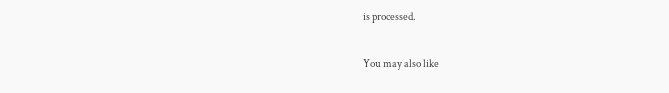is processed.

You may also like